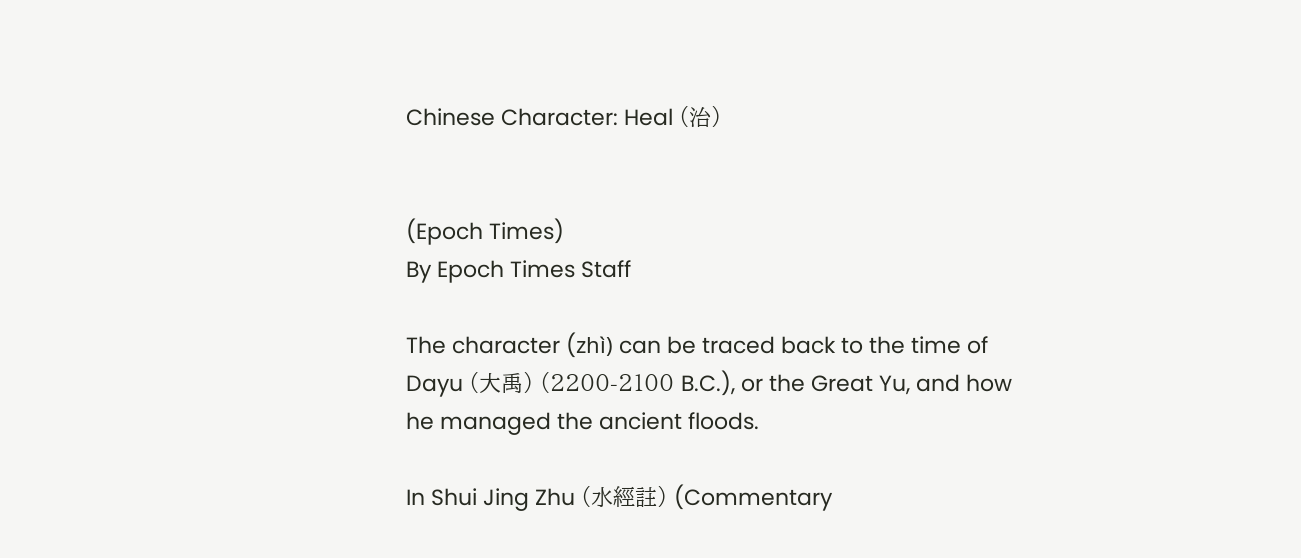Chinese Character: Heal (治)


(Epoch Times)
By Epoch Times Staff

The character (zhì) can be traced back to the time of Dayu (大禹) (2200-2100 B.C.), or the Great Yu, and how he managed the ancient floods.

In Shui Jing Zhu (水經註) (Commentary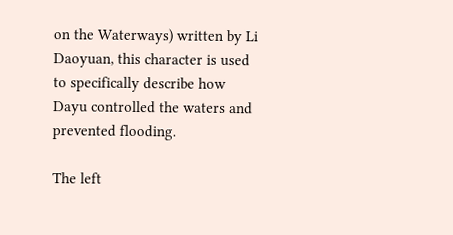on the Waterways) written by Li Daoyuan, this character is used to specifically describe how Dayu controlled the waters and prevented flooding.

The left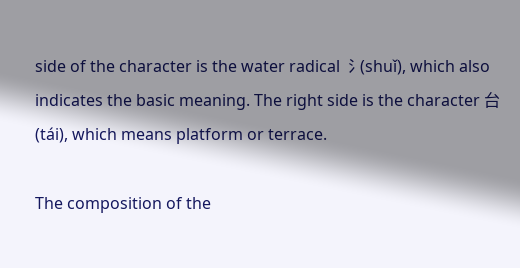side of the character is the water radical 氵(shuǐ), which also indicates the basic meaning. The right side is the character 台 (tái), which means platform or terrace.

The composition of the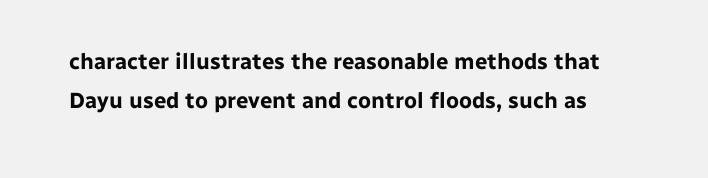character illustrates the reasonable methods that Dayu used to prevent and control floods, such as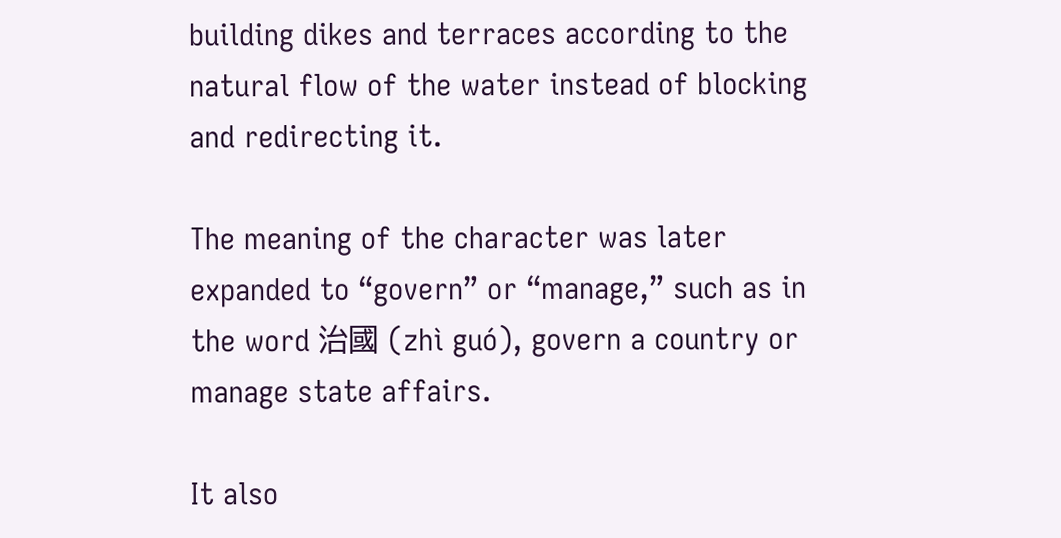building dikes and terraces according to the natural flow of the water instead of blocking and redirecting it.

The meaning of the character was later expanded to “govern” or “manage,” such as in the word 治國 (zhì guó), govern a country or manage state affairs.

It also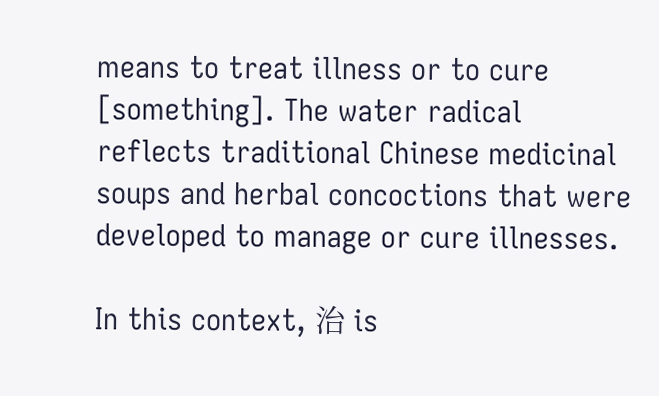means to treat illness or to cure [something]. The water radical reflects traditional Chinese medicinal soups and herbal concoctions that were developed to manage or cure illnesses.

In this context, 治 is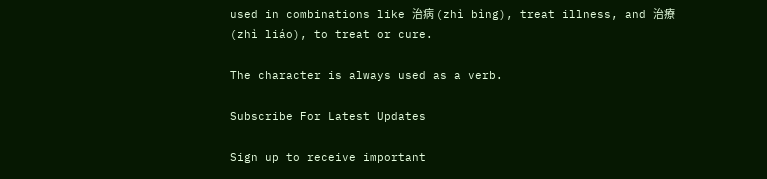used in combinations like 治病 (zhì bìng), treat illness, and 治療 (zhì liáo), to treat or cure.

The character is always used as a verb.

Subscribe For Latest Updates

Sign up to receive important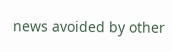news avoided by other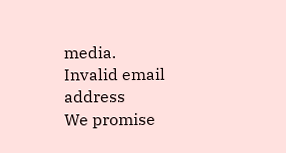media.
Invalid email address
We promise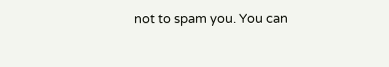not to spam you. You can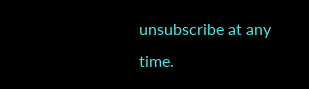unsubscribe at any time.